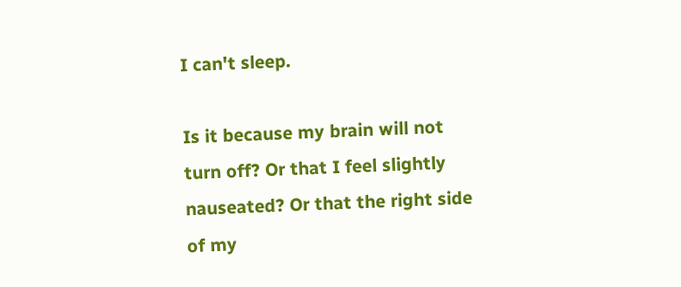I can't sleep.

Is it because my brain will not turn off? Or that I feel slightly nauseated? Or that the right side of my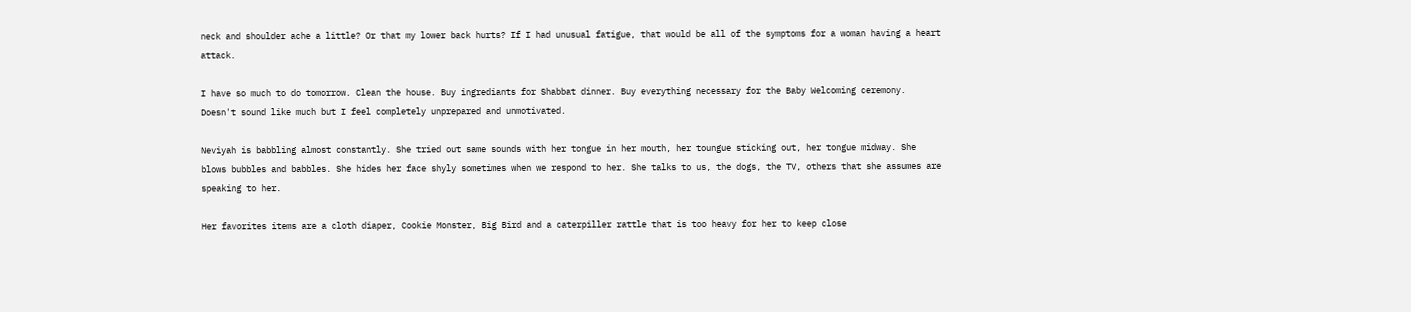neck and shoulder ache a little? Or that my lower back hurts? If I had unusual fatigue, that would be all of the symptoms for a woman having a heart attack.

I have so much to do tomorrow. Clean the house. Buy ingrediants for Shabbat dinner. Buy everything necessary for the Baby Welcoming ceremony. Doesn't sound like much but I feel completely unprepared and unmotivated.

Neviyah is babbling almost constantly. She tried out same sounds with her tongue in her mouth, her toungue sticking out, her tongue midway. She blows bubbles and babbles. She hides her face shyly sometimes when we respond to her. She talks to us, the dogs, the TV, others that she assumes are speaking to her.

Her favorites items are a cloth diaper, Cookie Monster, Big Bird and a caterpiller rattle that is too heavy for her to keep close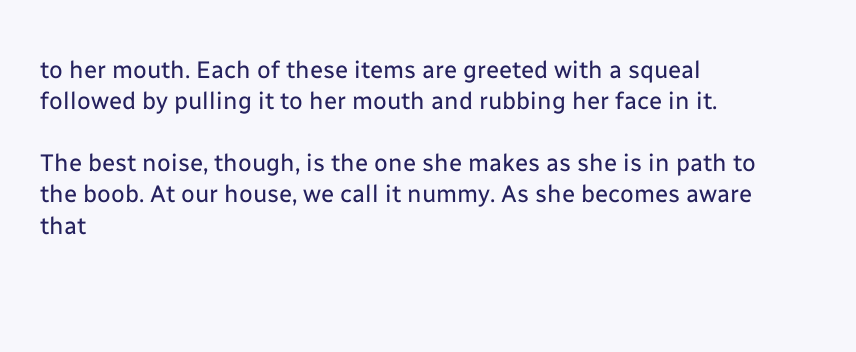to her mouth. Each of these items are greeted with a squeal followed by pulling it to her mouth and rubbing her face in it.

The best noise, though, is the one she makes as she is in path to the boob. At our house, we call it nummy. As she becomes aware that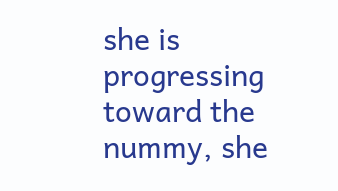she is progressing toward the nummy, she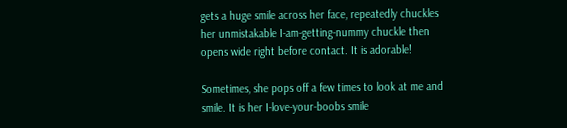gets a huge smile across her face, repeatedly chuckles her unmistakable I-am-getting-nummy chuckle then opens wide right before contact. It is adorable!

Sometimes, she pops off a few times to look at me and smile. It is her I-love-your-boobs smile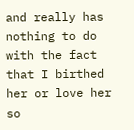and really has nothing to do with the fact that I birthed her or love her so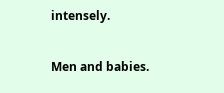intensely.

Men and babies.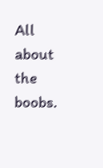All about the boobs.